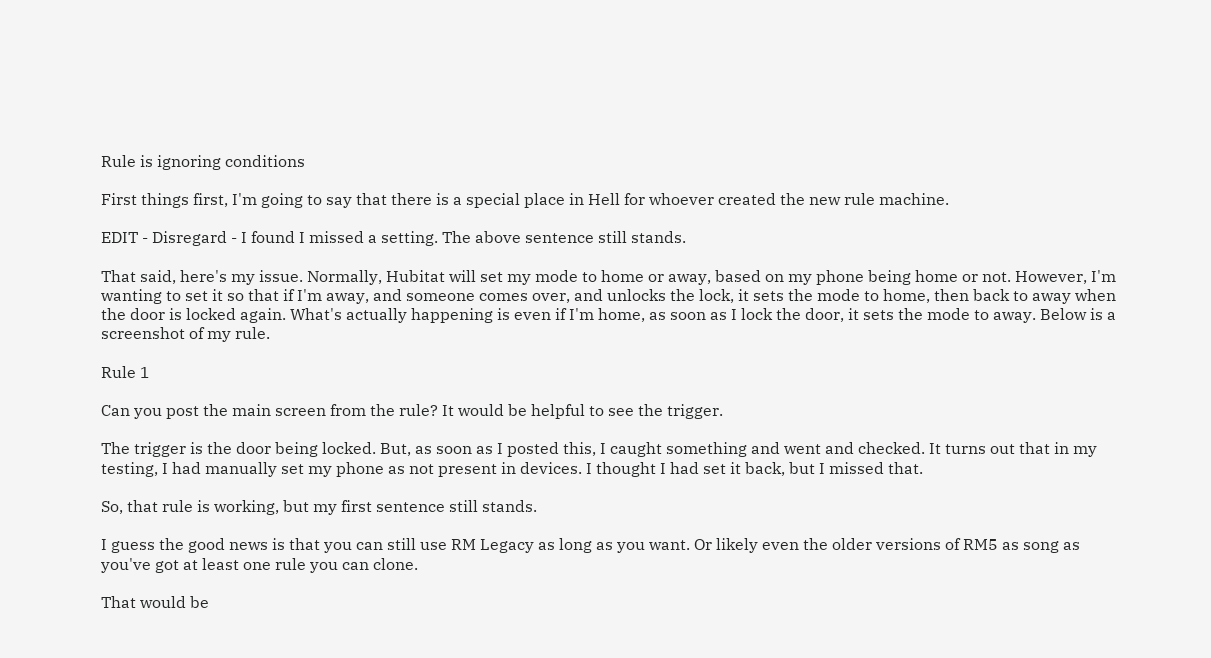Rule is ignoring conditions

First things first, I'm going to say that there is a special place in Hell for whoever created the new rule machine.

EDIT - Disregard - I found I missed a setting. The above sentence still stands.

That said, here's my issue. Normally, Hubitat will set my mode to home or away, based on my phone being home or not. However, I'm wanting to set it so that if I'm away, and someone comes over, and unlocks the lock, it sets the mode to home, then back to away when the door is locked again. What's actually happening is even if I'm home, as soon as I lock the door, it sets the mode to away. Below is a screenshot of my rule.

Rule 1

Can you post the main screen from the rule? It would be helpful to see the trigger.

The trigger is the door being locked. But, as soon as I posted this, I caught something and went and checked. It turns out that in my testing, I had manually set my phone as not present in devices. I thought I had set it back, but I missed that.

So, that rule is working, but my first sentence still stands.

I guess the good news is that you can still use RM Legacy as long as you want. Or likely even the older versions of RM5 as song as you've got at least one rule you can clone.

That would be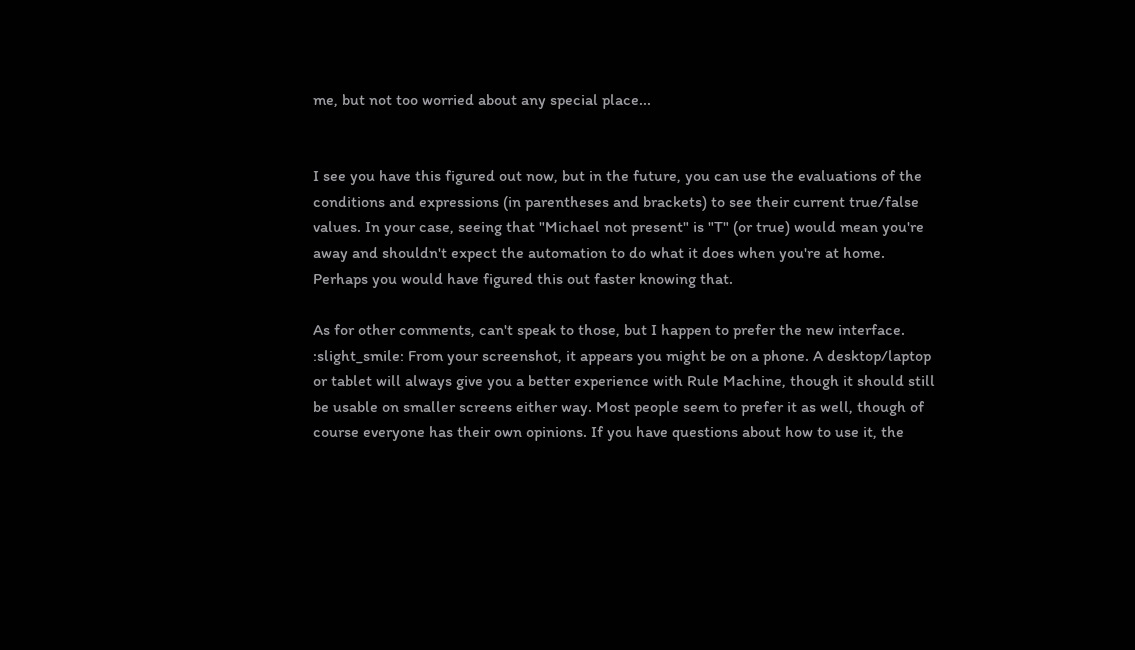me, but not too worried about any special place...


I see you have this figured out now, but in the future, you can use the evaluations of the conditions and expressions (in parentheses and brackets) to see their current true/false values. In your case, seeing that "Michael not present" is "T" (or true) would mean you're away and shouldn't expect the automation to do what it does when you're at home. Perhaps you would have figured this out faster knowing that.

As for other comments, can't speak to those, but I happen to prefer the new interface. :slight_smile: From your screenshot, it appears you might be on a phone. A desktop/laptop or tablet will always give you a better experience with Rule Machine, though it should still be usable on smaller screens either way. Most people seem to prefer it as well, though of course everyone has their own opinions. If you have questions about how to use it, the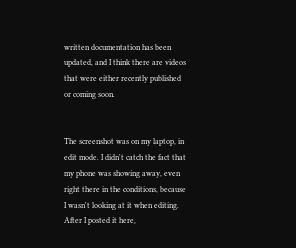written documentation has been updated, and I think there are videos that were either recently published or coming soon.


The screenshot was on my laptop, in edit mode. I didn't catch the fact that my phone was showing away, even right there in the conditions, because I wasn't looking at it when editing. After I posted it here,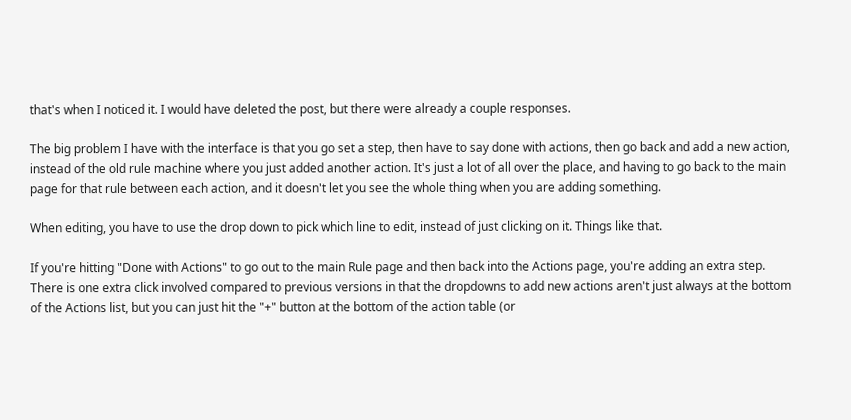that's when I noticed it. I would have deleted the post, but there were already a couple responses.

The big problem I have with the interface is that you go set a step, then have to say done with actions, then go back and add a new action, instead of the old rule machine where you just added another action. It's just a lot of all over the place, and having to go back to the main page for that rule between each action, and it doesn't let you see the whole thing when you are adding something.

When editing, you have to use the drop down to pick which line to edit, instead of just clicking on it. Things like that.

If you're hitting "Done with Actions" to go out to the main Rule page and then back into the Actions page, you're adding an extra step. There is one extra click involved compared to previous versions in that the dropdowns to add new actions aren't just always at the bottom of the Actions list, but you can just hit the "+" button at the bottom of the action table (or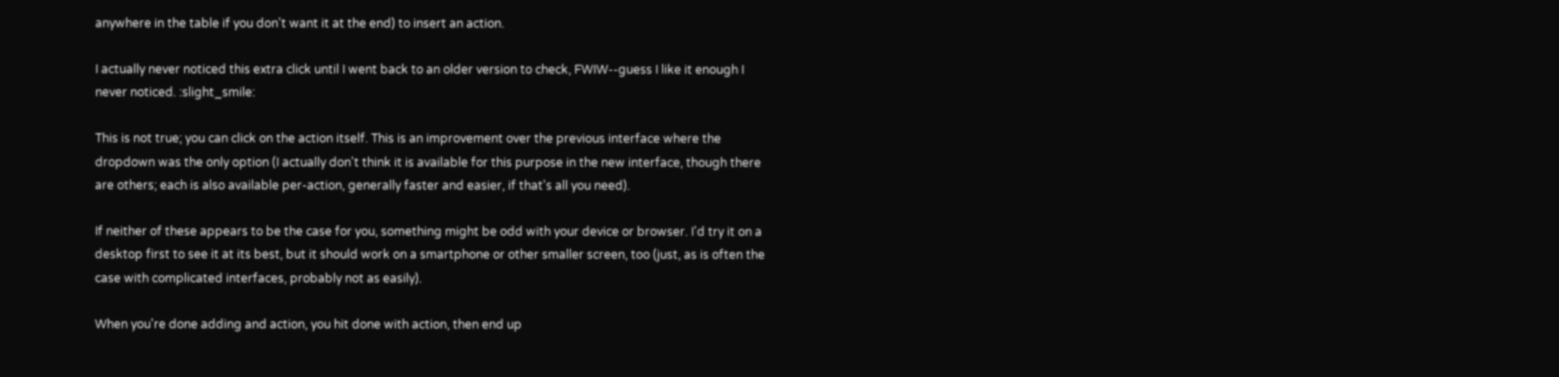anywhere in the table if you don't want it at the end) to insert an action.

I actually never noticed this extra click until I went back to an older version to check, FWIW--guess I like it enough I never noticed. :slight_smile:

This is not true; you can click on the action itself. This is an improvement over the previous interface where the dropdown was the only option (I actually don't think it is available for this purpose in the new interface, though there are others; each is also available per-action, generally faster and easier, if that's all you need).

If neither of these appears to be the case for you, something might be odd with your device or browser. I'd try it on a desktop first to see it at its best, but it should work on a smartphone or other smaller screen, too (just, as is often the case with complicated interfaces, probably not as easily).

When you're done adding and action, you hit done with action, then end up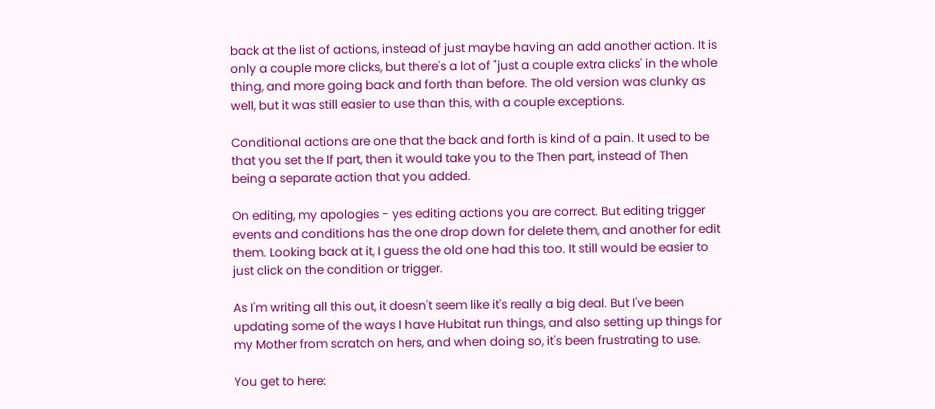back at the list of actions, instead of just maybe having an add another action. It is only a couple more clicks, but there's a lot of "just a couple extra clicks' in the whole thing, and more going back and forth than before. The old version was clunky as well, but it was still easier to use than this, with a couple exceptions.

Conditional actions are one that the back and forth is kind of a pain. It used to be that you set the If part, then it would take you to the Then part, instead of Then being a separate action that you added.

On editing, my apologies - yes editing actions you are correct. But editing trigger events and conditions has the one drop down for delete them, and another for edit them. Looking back at it, I guess the old one had this too. It still would be easier to just click on the condition or trigger.

As I'm writing all this out, it doesn't seem like it's really a big deal. But I've been updating some of the ways I have Hubitat run things, and also setting up things for my Mother from scratch on hers, and when doing so, it's been frustrating to use.

You get to here: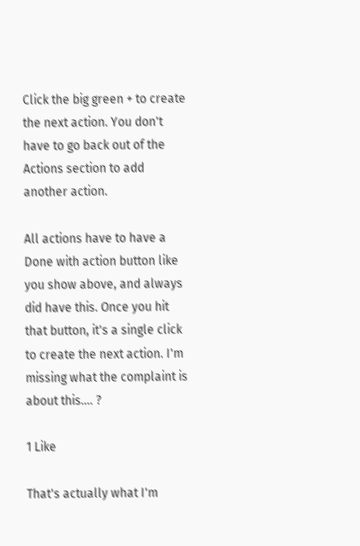Click the big green + to create the next action. You don't have to go back out of the Actions section to add another action.

All actions have to have a Done with action button like you show above, and always did have this. Once you hit that button, it's a single click to create the next action. I'm missing what the complaint is about this.... ?

1 Like

That's actually what I'm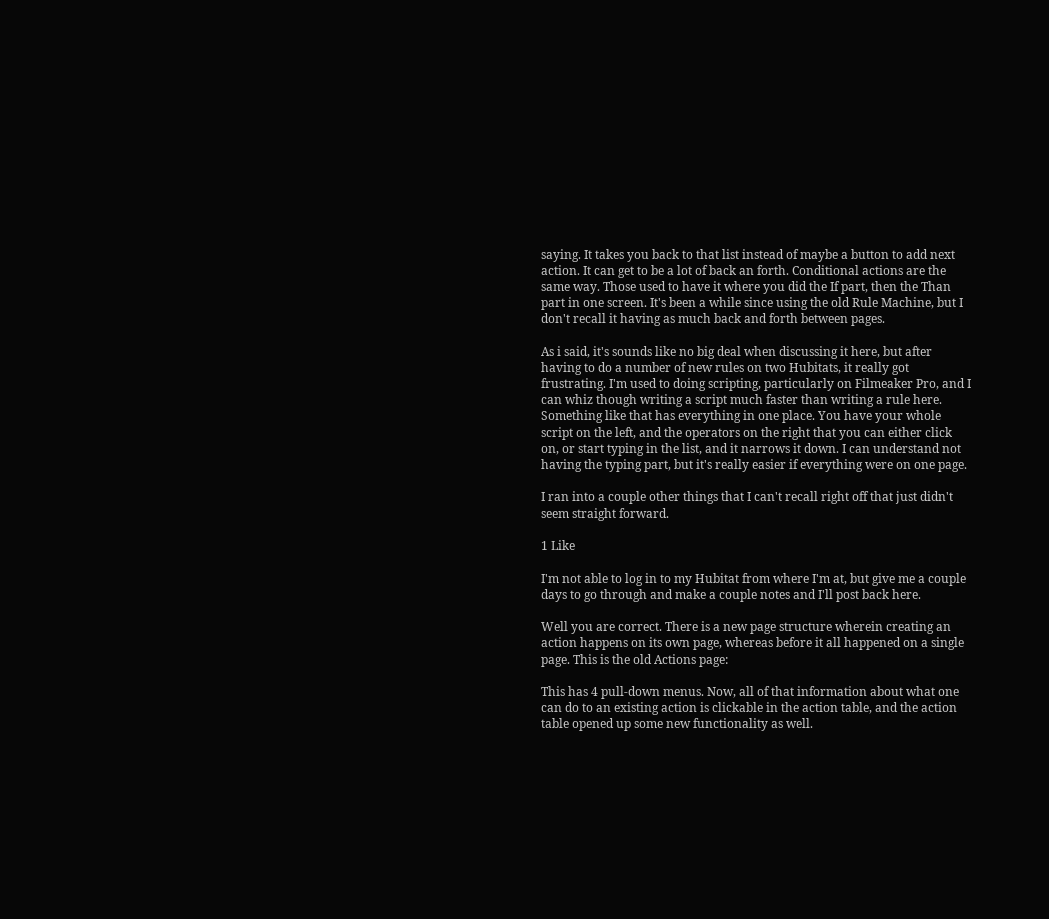saying. It takes you back to that list instead of maybe a button to add next action. It can get to be a lot of back an forth. Conditional actions are the same way. Those used to have it where you did the If part, then the Than part in one screen. It's been a while since using the old Rule Machine, but I don't recall it having as much back and forth between pages.

As i said, it's sounds like no big deal when discussing it here, but after having to do a number of new rules on two Hubitats, it really got frustrating. I'm used to doing scripting, particularly on Filmeaker Pro, and I can whiz though writing a script much faster than writing a rule here. Something like that has everything in one place. You have your whole script on the left, and the operators on the right that you can either click on, or start typing in the list, and it narrows it down. I can understand not having the typing part, but it's really easier if everything were on one page.

I ran into a couple other things that I can't recall right off that just didn't seem straight forward.

1 Like

I'm not able to log in to my Hubitat from where I'm at, but give me a couple days to go through and make a couple notes and I'll post back here.

Well you are correct. There is a new page structure wherein creating an action happens on its own page, whereas before it all happened on a single page. This is the old Actions page:

This has 4 pull-down menus. Now, all of that information about what one can do to an existing action is clickable in the action table, and the action table opened up some new functionality as well.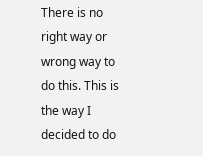There is no right way or wrong way to do this. This is the way I decided to do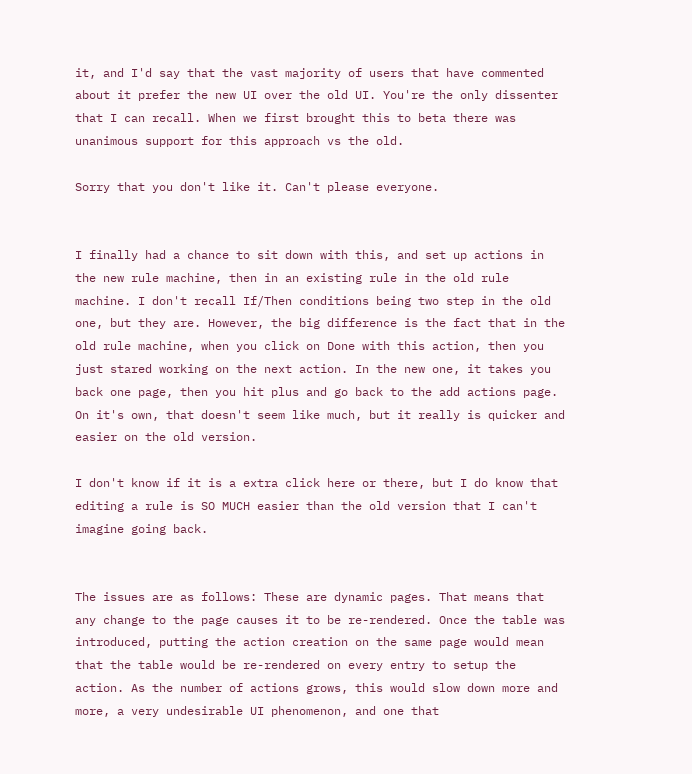it, and I'd say that the vast majority of users that have commented about it prefer the new UI over the old UI. You're the only dissenter that I can recall. When we first brought this to beta there was unanimous support for this approach vs the old.

Sorry that you don't like it. Can't please everyone.


I finally had a chance to sit down with this, and set up actions in the new rule machine, then in an existing rule in the old rule machine. I don't recall If/Then conditions being two step in the old one, but they are. However, the big difference is the fact that in the old rule machine, when you click on Done with this action, then you just stared working on the next action. In the new one, it takes you back one page, then you hit plus and go back to the add actions page. On it's own, that doesn't seem like much, but it really is quicker and easier on the old version.

I don't know if it is a extra click here or there, but I do know that editing a rule is SO MUCH easier than the old version that I can't imagine going back.


The issues are as follows: These are dynamic pages. That means that any change to the page causes it to be re-rendered. Once the table was introduced, putting the action creation on the same page would mean that the table would be re-rendered on every entry to setup the action. As the number of actions grows, this would slow down more and more, a very undesirable UI phenomenon, and one that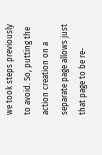we took steps previously to avoid. So, putting the action creation on a separate page allows just that page to be re-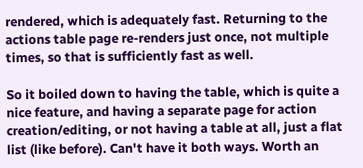rendered, which is adequately fast. Returning to the actions table page re-renders just once, not multiple times, so that is sufficiently fast as well.

So it boiled down to having the table, which is quite a nice feature, and having a separate page for action creation/editing, or not having a table at all, just a flat list (like before). Can't have it both ways. Worth an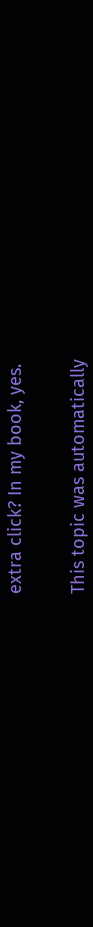extra click? In my book, yes.


This topic was automatically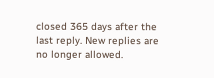closed 365 days after the last reply. New replies are no longer allowed.